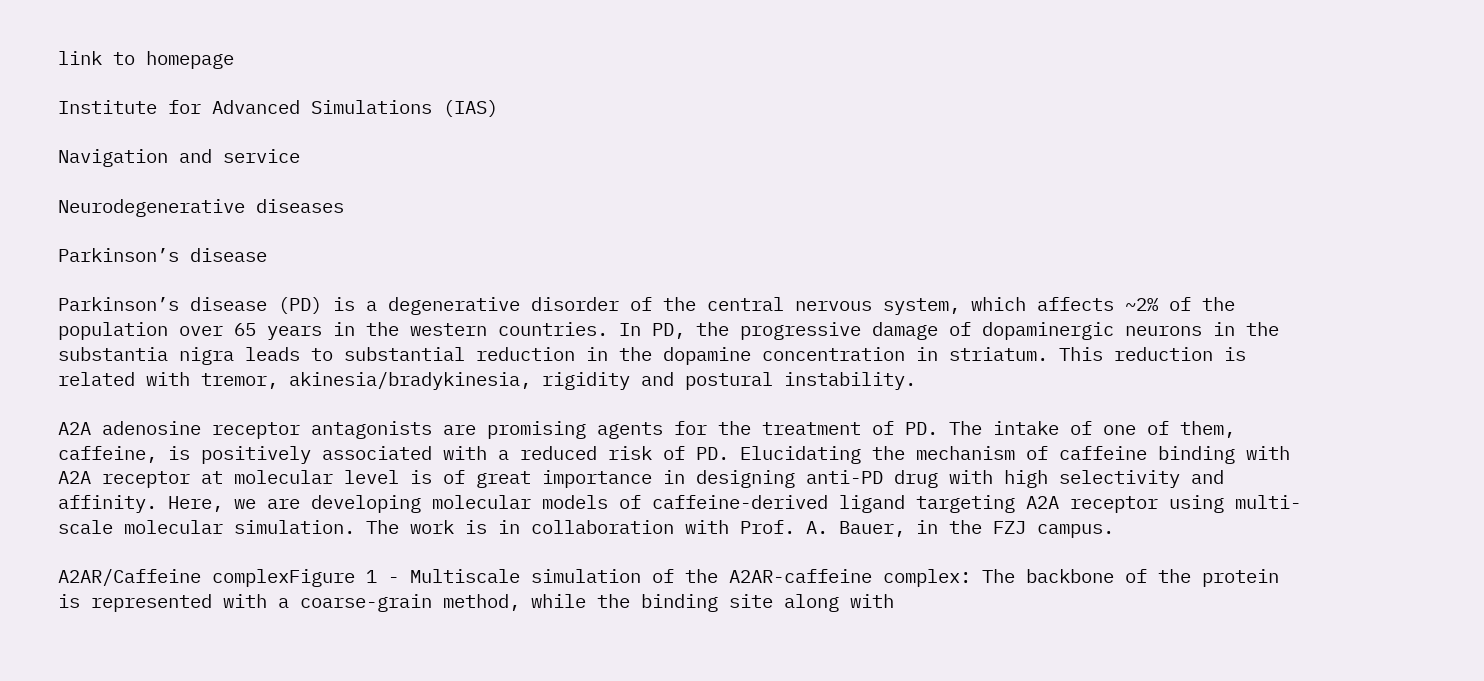link to homepage

Institute for Advanced Simulations (IAS)

Navigation and service

Neurodegenerative diseases

Parkinson’s disease

Parkinson’s disease (PD) is a degenerative disorder of the central nervous system, which affects ~2% of the population over 65 years in the western countries. In PD, the progressive damage of dopaminergic neurons in the substantia nigra leads to substantial reduction in the dopamine concentration in striatum. This reduction is related with tremor, akinesia/bradykinesia, rigidity and postural instability.

A2A adenosine receptor antagonists are promising agents for the treatment of PD. The intake of one of them, caffeine, is positively associated with a reduced risk of PD. Elucidating the mechanism of caffeine binding with A2A receptor at molecular level is of great importance in designing anti-PD drug with high selectivity and affinity. Here, we are developing molecular models of caffeine-derived ligand targeting A2A receptor using multi-scale molecular simulation. The work is in collaboration with Prof. A. Bauer, in the FZJ campus.

A2AR/Caffeine complexFigure 1 - Multiscale simulation of the A2AR-caffeine complex: The backbone of the protein is represented with a coarse-grain method, while the binding site along with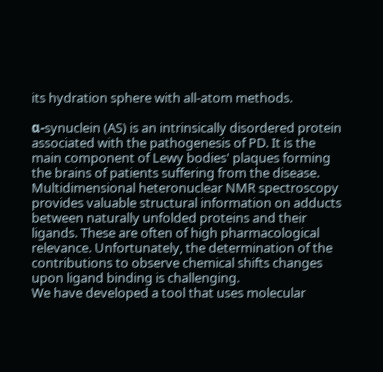its hydration sphere with all-atom methods.

α-synuclein (AS) is an intrinsically disordered protein associated with the pathogenesis of PD. It is the main component of Lewy bodies' plaques forming the brains of patients suffering from the disease.
Multidimensional heteronuclear NMR spectroscopy provides valuable structural information on adducts between naturally unfolded proteins and their ligands. These are often of high pharmacological relevance. Unfortunately, the determination of the contributions to observe chemical shifts changes upon ligand binding is challenging.
We have developed a tool that uses molecular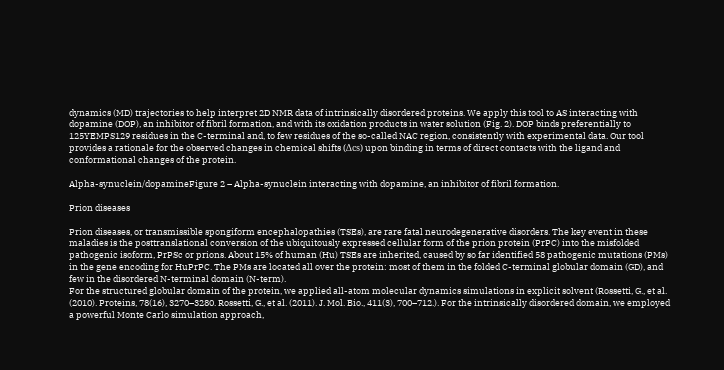dynamics (MD) trajectories to help interpret 2D NMR data of intrinsically disordered proteins. We apply this tool to AS interacting with dopamine (DOP), an inhibitor of fibril formation, and with its oxidation products in water solution (Fig. 2). DOP binds preferentially to 125YEMPS129 residues in the C-terminal and, to few residues of the so-called NAC region, consistently with experimental data. Our tool provides a rationale for the observed changes in chemical shifts (Δcs) upon binding in terms of direct contacts with the ligand and conformational changes of the protein.

Alpha-synuclein/dopamineFigure 2 – Alpha-synuclein interacting with dopamine, an inhibitor of fibril formation.

Prion diseases

Prion diseases, or transmissible spongiform encephalopathies (TSEs), are rare fatal neurodegenerative disorders. The key event in these maladies is the posttranslational conversion of the ubiquitously expressed cellular form of the prion protein (PrPC) into the misfolded pathogenic isoform, PrPSc or prions. About 15% of human (Hu) TSEs are inherited, caused by so far identified 58 pathogenic mutations (PMs) in the gene encoding for HuPrPC. The PMs are located all over the protein: most of them in the folded C-terminal globular domain (GD), and few in the disordered N-terminal domain (N-term).
For the structured globular domain of the protein, we applied all-atom molecular dynamics simulations in explicit solvent (Rossetti, G., et al. (2010). Proteins, 78(16), 3270–3280. Rossetti, G., et al. (2011). J. Mol. Bio., 411(3), 700–712.). For the intrinsically disordered domain, we employed a powerful Monte Carlo simulation approach,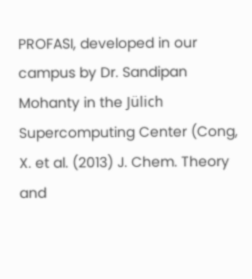PROFASI, developed in our campus by Dr. Sandipan Mohanty in the Jülich Supercomputing Center (Cong, X. et al. (2013) J. Chem. Theory and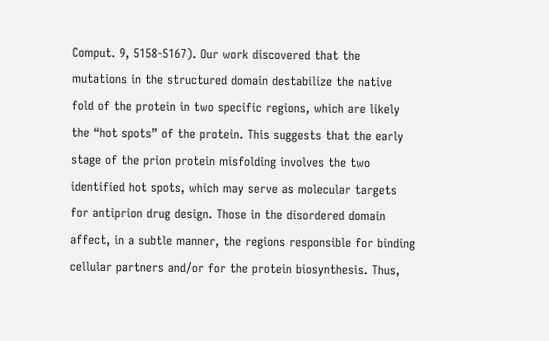Comput. 9, 5158-5167). Our work discovered that the mutations in the structured domain destabilize the native fold of the protein in two specific regions, which are likely the “hot spots” of the protein. This suggests that the early stage of the prion protein misfolding involves the two identified hot spots, which may serve as molecular targets for antiprion drug design. Those in the disordered domain affect, in a subtle manner, the regions responsible for binding cellular partners and/or for the protein biosynthesis. Thus,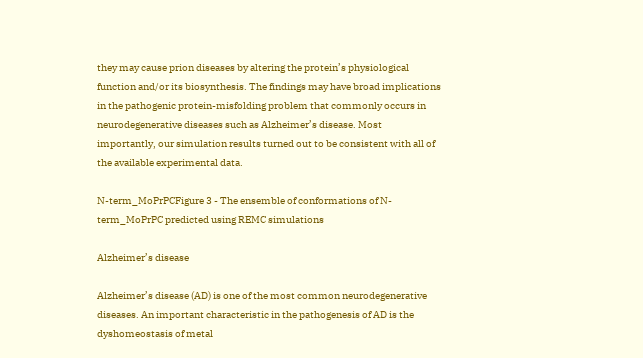they may cause prion diseases by altering the protein’s physiological function and/or its biosynthesis. The findings may have broad implications in the pathogenic protein-misfolding problem that commonly occurs in neurodegenerative diseases such as Alzheimer’s disease. Most importantly, our simulation results turned out to be consistent with all of the available experimental data.

N-term_MoPrPCFigure 3 - The ensemble of conformations of N-term_MoPrPC predicted using REMC simulations

Alzheimer’s disease

Alzheimer’s disease (AD) is one of the most common neurodegenerative diseases. An important characteristic in the pathogenesis of AD is the dyshomeostasis of metal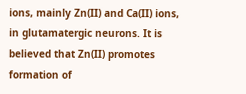ions, mainly Zn(II) and Ca(II) ions, in glutamatergic neurons. It is believed that Zn(II) promotes formation of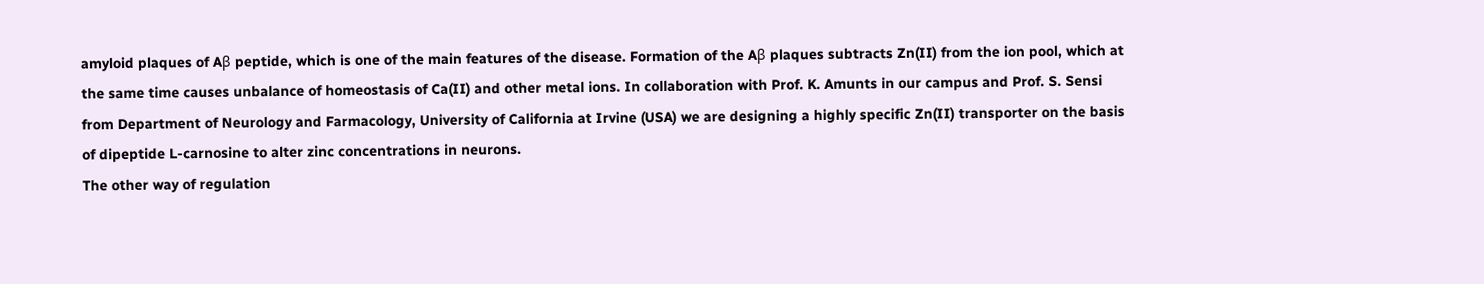amyloid plaques of Aβ peptide, which is one of the main features of the disease. Formation of the Aβ plaques subtracts Zn(II) from the ion pool, which at the same time causes unbalance of homeostasis of Ca(II) and other metal ions. In collaboration with Prof. K. Amunts in our campus and Prof. S. Sensi from Department of Neurology and Farmacology, University of California at Irvine (USA) we are designing a highly specific Zn(II) transporter on the basis of dipeptide L-carnosine to alter zinc concentrations in neurons.
The other way of regulation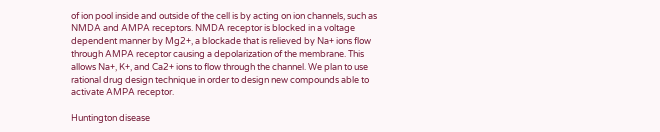of ion pool inside and outside of the cell is by acting on ion channels, such as NMDA and AMPA receptors. NMDA receptor is blocked in a voltage dependent manner by Mg2+, a blockade that is relieved by Na+ ions flow through AMPA receptor causing a depolarization of the membrane. This allows Na+, K+, and Ca2+ ions to flow through the channel. We plan to use rational drug design technique in order to design new compounds able to activate AMPA receptor.

Huntington disease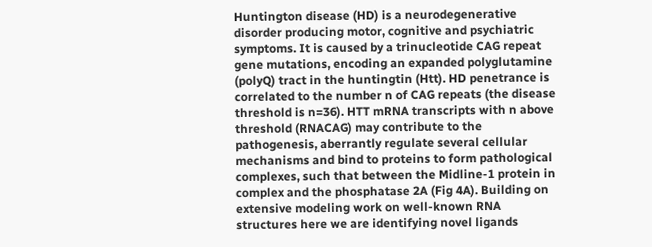Huntington disease (HD) is a neurodegenerative disorder producing motor, cognitive and psychiatric symptoms. It is caused by a trinucleotide CAG repeat gene mutations, encoding an expanded polyglutamine (polyQ) tract in the huntingtin (Htt). HD penetrance is correlated to the number n of CAG repeats (the disease threshold is n=36). HTT mRNA transcripts with n above threshold (RNACAG) may contribute to the pathogenesis, aberrantly regulate several cellular mechanisms and bind to proteins to form pathological complexes, such that between the Midline-1 protein in complex and the phosphatase 2A (Fig 4A). Building on extensive modeling work on well-known RNA structures here we are identifying novel ligands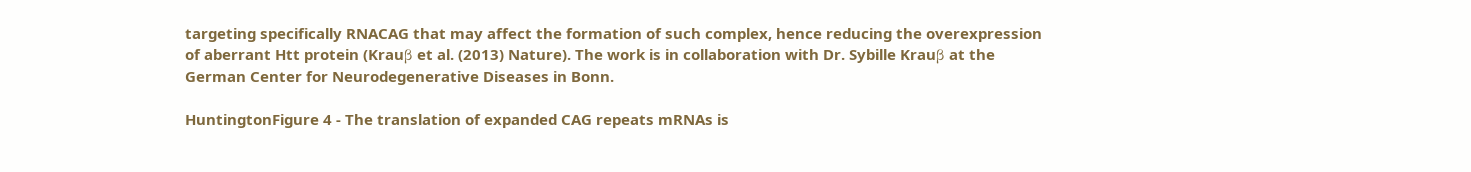targeting specifically RNACAG that may affect the formation of such complex, hence reducing the overexpression of aberrant Htt protein (Krauβ et al. (2013) Nature). The work is in collaboration with Dr. Sybille Krauβ at the German Center for Neurodegenerative Diseases in Bonn.

HuntingtonFigure 4 - The translation of expanded CAG repeats mRNAs is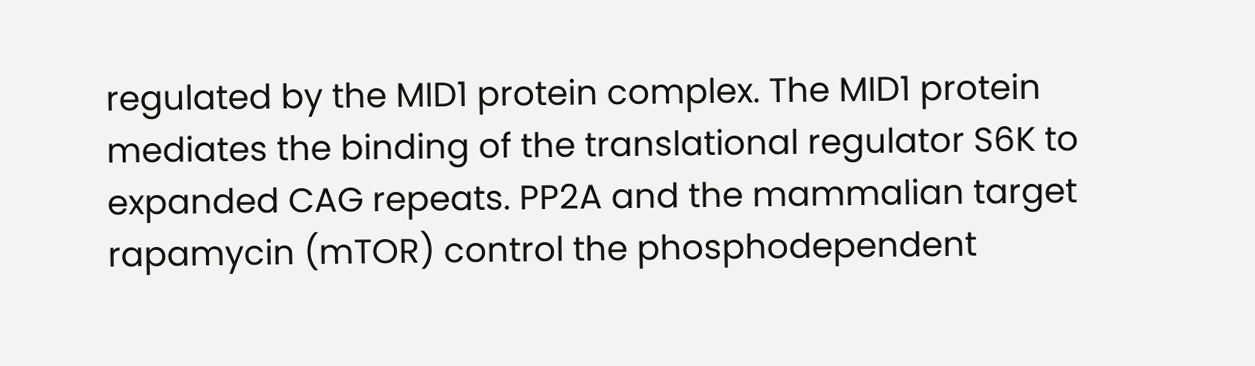regulated by the MID1 protein complex. The MID1 protein mediates the binding of the translational regulator S6K to expanded CAG repeats. PP2A and the mammalian target rapamycin (mTOR) control the phosphodependent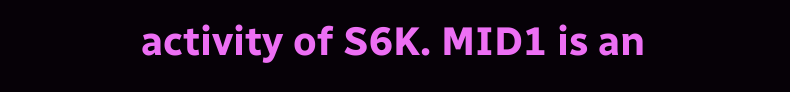activity of S6K. MID1 is an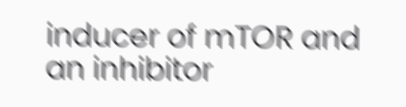inducer of mTOR and an inhibitor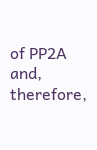of PP2A and, therefore,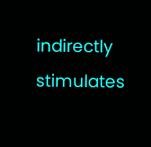indirectly stimulates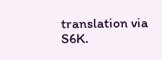translation via S6K.